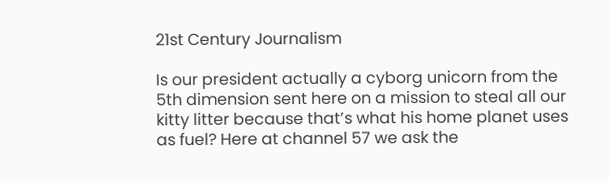21st Century Journalism

Is our president actually a cyborg unicorn from the 5th dimension sent here on a mission to steal all our kitty litter because that’s what his home planet uses as fuel? Here at channel 57 we ask the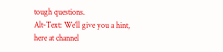tough questions.
Alt-Text: We’ll give you a hint, here at channel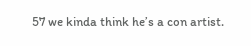57 we kinda think he’s a con artist.